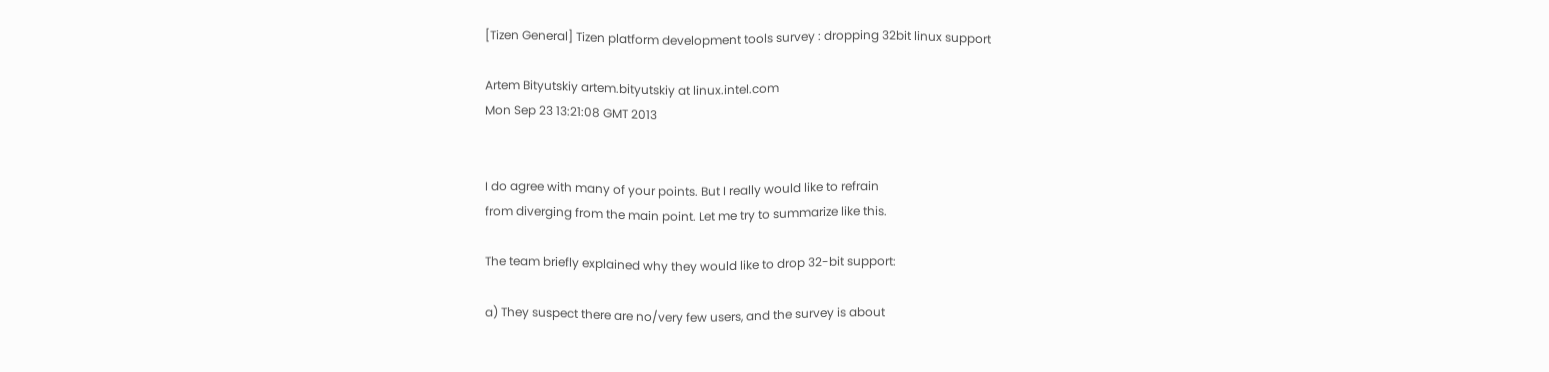[Tizen General] Tizen platform development tools survey : dropping 32bit linux support

Artem Bityutskiy artem.bityutskiy at linux.intel.com
Mon Sep 23 13:21:08 GMT 2013


I do agree with many of your points. But I really would like to refrain
from diverging from the main point. Let me try to summarize like this.

The team briefly explained why they would like to drop 32-bit support:

a) They suspect there are no/very few users, and the survey is about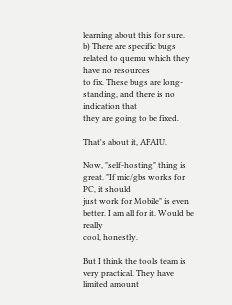learning about this for sure.
b) There are specific bugs related to quemu which they have no resources
to fix. These bugs are long-standing, and there is no indication that
they are going to be fixed.

That's about it, AFAIU.

Now, "self-hosting" thing is great. "If mic/gbs works for PC, it should
just work for Mobile" is even better. I am all for it. Would be really
cool, honestly.

But I think the tools team is very practical. They have limited amount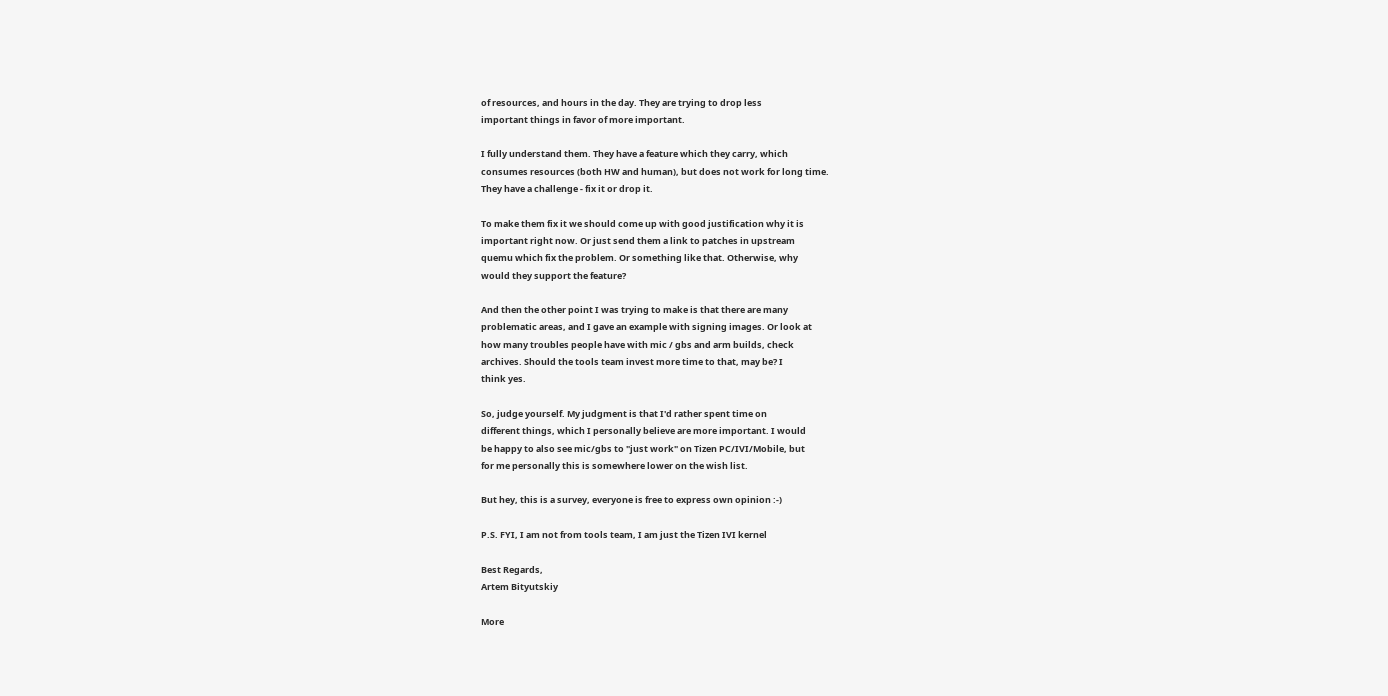of resources, and hours in the day. They are trying to drop less
important things in favor of more important.

I fully understand them. They have a feature which they carry, which
consumes resources (both HW and human), but does not work for long time.
They have a challenge - fix it or drop it.

To make them fix it we should come up with good justification why it is
important right now. Or just send them a link to patches in upstream
quemu which fix the problem. Or something like that. Otherwise, why
would they support the feature?

And then the other point I was trying to make is that there are many
problematic areas, and I gave an example with signing images. Or look at
how many troubles people have with mic / gbs and arm builds, check
archives. Should the tools team invest more time to that, may be? I
think yes.

So, judge yourself. My judgment is that I'd rather spent time on
different things, which I personally believe are more important. I would
be happy to also see mic/gbs to "just work" on Tizen PC/IVI/Mobile, but
for me personally this is somewhere lower on the wish list.

But hey, this is a survey, everyone is free to express own opinion :-)

P.S. FYI, I am not from tools team, I am just the Tizen IVI kernel

Best Regards,
Artem Bityutskiy

More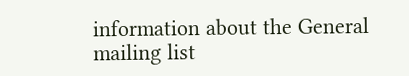information about the General mailing list